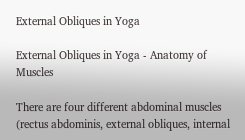External Obliques in Yoga

External Obliques in Yoga - Anatomy of Muscles

There are four different abdominal muscles (rectus abdominis, external obliques, internal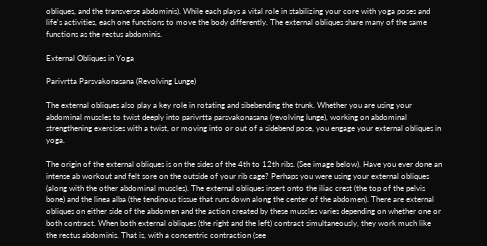obliques, and the transverse abdominis). While each plays a vital role in stabilizing your core with yoga poses and life's activities, each one functions to move the body differently. The external obliques share many of the same functions as the rectus abdominis.

External Obliques in Yoga

Parivrtta Parsvakonasana (Revolving Lunge)

The external obliques also play a key role in rotating and sibebending the trunk. Whether you are using your abdominal muscles to twist deeply into parivrtta parsvakonasana (revolving lunge), working on abdominal strengthening exercises with a twist, or moving into or out of a sidebend pose, you engage your external obliques in yoga.

The origin of the external obliques is on the sides of the 4th to 12th ribs. (See image below). Have you ever done an intense ab workout and felt sore on the outside of your rib cage? Perhaps you were using your external obliques (along with the other abdominal muscles). The external obliques insert onto the iliac crest (the top of the pelvis bone) and the linea alba (the tendinous tissue that runs down along the center of the abdomen). There are external obliques on either side of the abdomen and the action created by these muscles varies depending on whether one or both contract. When both external obliques (the right and the left) contract simultaneously, they work much like the rectus abdominis. That is, with a concentric contraction (see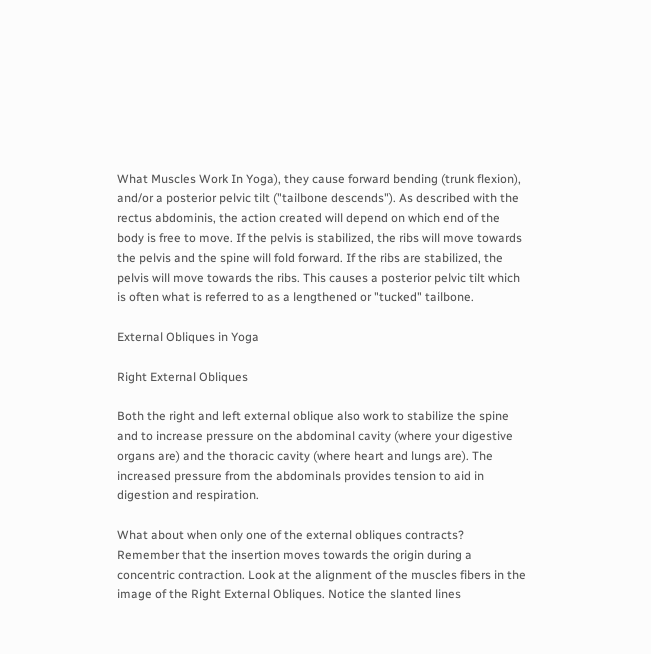What Muscles Work In Yoga), they cause forward bending (trunk flexion), and/or a posterior pelvic tilt ("tailbone descends"). As described with the rectus abdominis, the action created will depend on which end of the body is free to move. If the pelvis is stabilized, the ribs will move towards the pelvis and the spine will fold forward. If the ribs are stabilized, the pelvis will move towards the ribs. This causes a posterior pelvic tilt which is often what is referred to as a lengthened or "tucked" tailbone.

External Obliques in Yoga

Right External Obliques

Both the right and left external oblique also work to stabilize the spine and to increase pressure on the abdominal cavity (where your digestive organs are) and the thoracic cavity (where heart and lungs are). The increased pressure from the abdominals provides tension to aid in digestion and respiration.

What about when only one of the external obliques contracts? Remember that the insertion moves towards the origin during a concentric contraction. Look at the alignment of the muscles fibers in the image of the Right External Obliques. Notice the slanted lines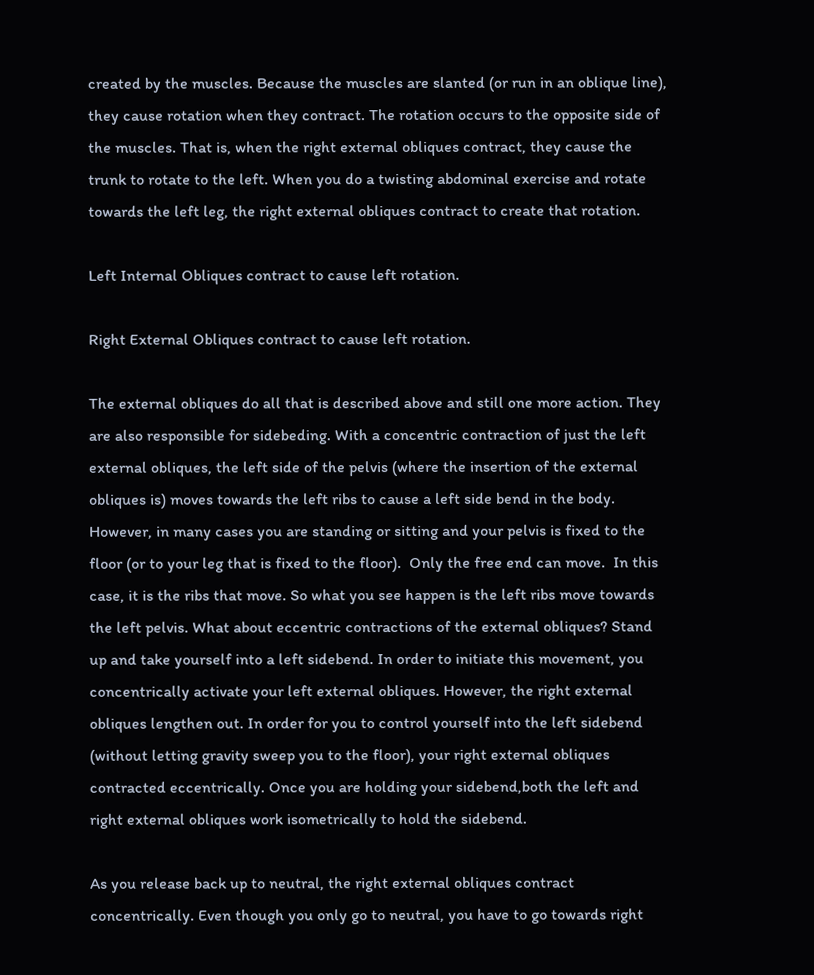created by the muscles. Because the muscles are slanted (or run in an oblique line), they cause rotation when they contract. The rotation occurs to the opposite side of the muscles. That is, when the right external obliques contract, they cause the trunk to rotate to the left. When you do a twisting abdominal exercise and rotate towards the left leg, the right external obliques contract to create that rotation.

Left Internal Obliques contract to cause left rotation.

Right External Obliques contract to cause left rotation.

The external obliques do all that is described above and still one more action. They are also responsible for sidebeding. With a concentric contraction of just the left external obliques, the left side of the pelvis (where the insertion of the external obliques is) moves towards the left ribs to cause a left side bend in the body. However, in many cases you are standing or sitting and your pelvis is fixed to the floor (or to your leg that is fixed to the floor).  Only the free end can move.  In this case, it is the ribs that move. So what you see happen is the left ribs move towards the left pelvis. What about eccentric contractions of the external obliques? Stand up and take yourself into a left sidebend. In order to initiate this movement, you concentrically activate your left external obliques. However, the right external obliques lengthen out. In order for you to control yourself into the left sidebend (without letting gravity sweep you to the floor), your right external obliques contracted eccentrically. Once you are holding your sidebend,both the left and right external obliques work isometrically to hold the sidebend.

As you release back up to neutral, the right external obliques contract concentrically. Even though you only go to neutral, you have to go towards right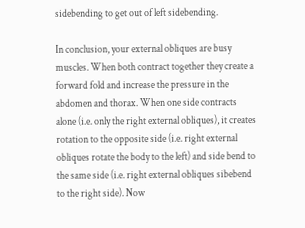sidebending to get out of left sidebending.

In conclusion, your external obliques are busy muscles. When both contract together they create a forward fold and increase the pressure in the abdomen and thorax. When one side contracts alone (i.e. only the right external obliques), it creates rotation to the opposite side (i.e. right external obliques rotate the body to the left) and side bend to the same side (i.e. right external obliques sibebend to the right side). Now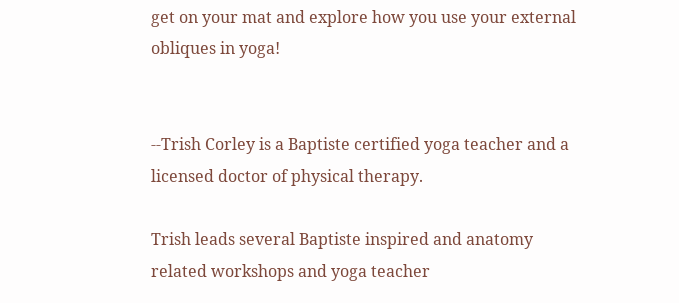get on your mat and explore how you use your external obliques in yoga!


--Trish Corley is a Baptiste certified yoga teacher and a licensed doctor of physical therapy.

Trish leads several Baptiste inspired and anatomy related workshops and yoga teacher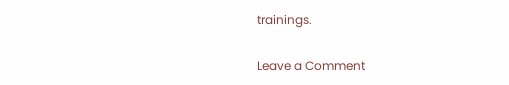trainings.

Leave a Comment